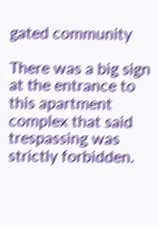gated community

There was a big sign at the entrance to this apartment complex that said trespassing was strictly forbidden.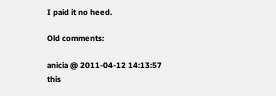I paid it no heed.

Old comments:

anicia @ 2011-04-12 14:13:57
this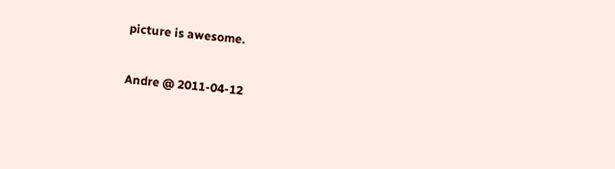picture is awesome.

Andre @ 2011-04-12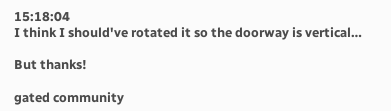15:18:04
I think I should've rotated it so the doorway is vertical…

But thanks!

gated community